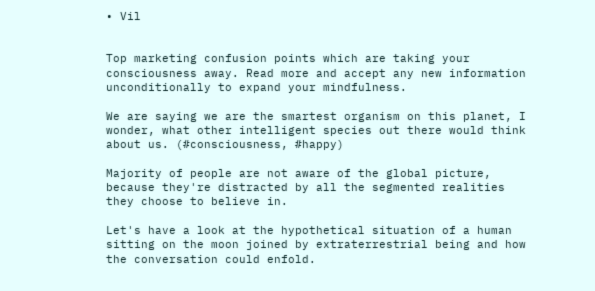• Vil


Top marketing confusion points which are taking your consciousness away. Read more and accept any new information unconditionally to expand your mindfulness.

We are saying we are the smartest organism on this planet, I wonder, what other intelligent species out there would think about us. (#consciousness, #happy)

Majority of people are not aware of the global picture, because they're distracted by all the segmented realities they choose to believe in.

Let's have a look at the hypothetical situation of a human sitting on the moon joined by extraterrestrial being and how the conversation could enfold.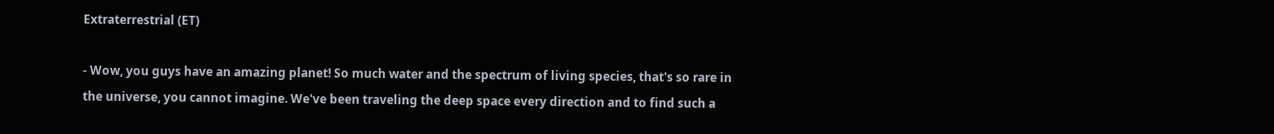Extraterrestrial (ET)

- Wow, you guys have an amazing planet! So much water and the spectrum of living species, that's so rare in the universe, you cannot imagine. We've been traveling the deep space every direction and to find such a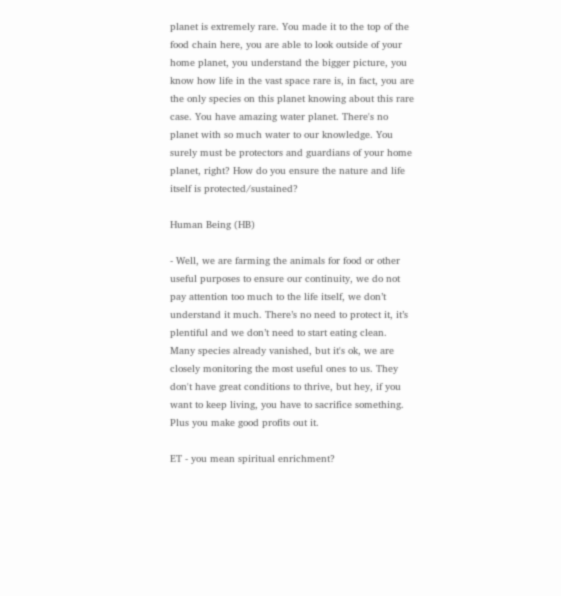planet is extremely rare. You made it to the top of the food chain here, you are able to look outside of your home planet, you understand the bigger picture, you know how life in the vast space rare is, in fact, you are the only species on this planet knowing about this rare case. You have amazing water planet. There's no planet with so much water to our knowledge. You surely must be protectors and guardians of your home planet, right? How do you ensure the nature and life itself is protected/sustained?

Human Being (HB)

- Well, we are farming the animals for food or other useful purposes to ensure our continuity, we do not pay attention too much to the life itself, we don’t understand it much. There’s no need to protect it, it’s plentiful and we don’t need to start eating clean. Many species already vanished, but it's ok, we are closely monitoring the most useful ones to us. They don't have great conditions to thrive, but hey, if you want to keep living, you have to sacrifice something. Plus you make good profits out it.

ET - you mean spiritual enrichment?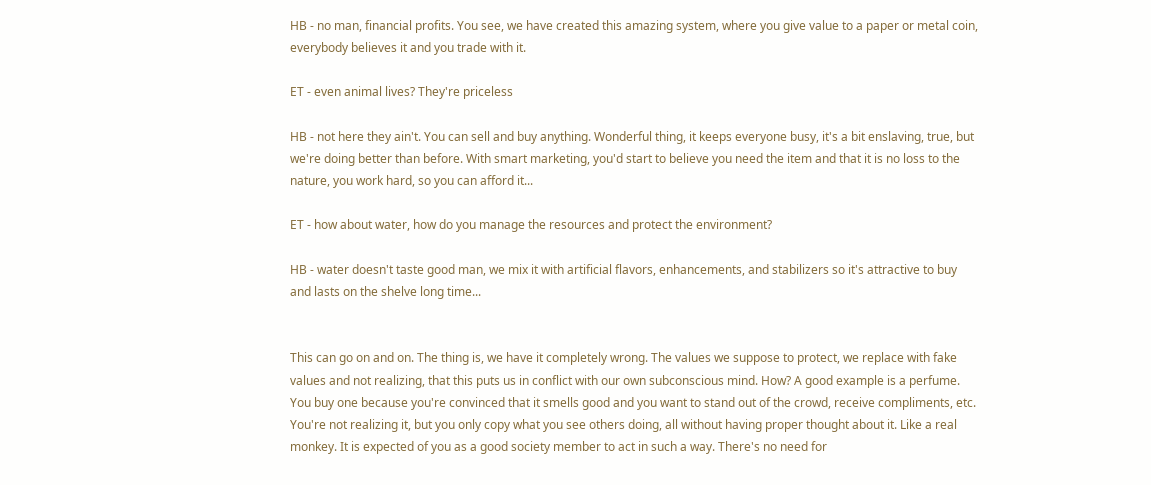HB - no man, financial profits. You see, we have created this amazing system, where you give value to a paper or metal coin, everybody believes it and you trade with it.

ET - even animal lives? They're priceless

HB - not here they ain't. You can sell and buy anything. Wonderful thing, it keeps everyone busy, it's a bit enslaving, true, but we're doing better than before. With smart marketing, you'd start to believe you need the item and that it is no loss to the nature, you work hard, so you can afford it...

ET - how about water, how do you manage the resources and protect the environment?

HB - water doesn't taste good man, we mix it with artificial flavors, enhancements, and stabilizers so it's attractive to buy and lasts on the shelve long time...


This can go on and on. The thing is, we have it completely wrong. The values we suppose to protect, we replace with fake values and not realizing, that this puts us in conflict with our own subconscious mind. How? A good example is a perfume. You buy one because you're convinced that it smells good and you want to stand out of the crowd, receive compliments, etc. You're not realizing it, but you only copy what you see others doing, all without having proper thought about it. Like a real monkey. It is expected of you as a good society member to act in such a way. There's no need for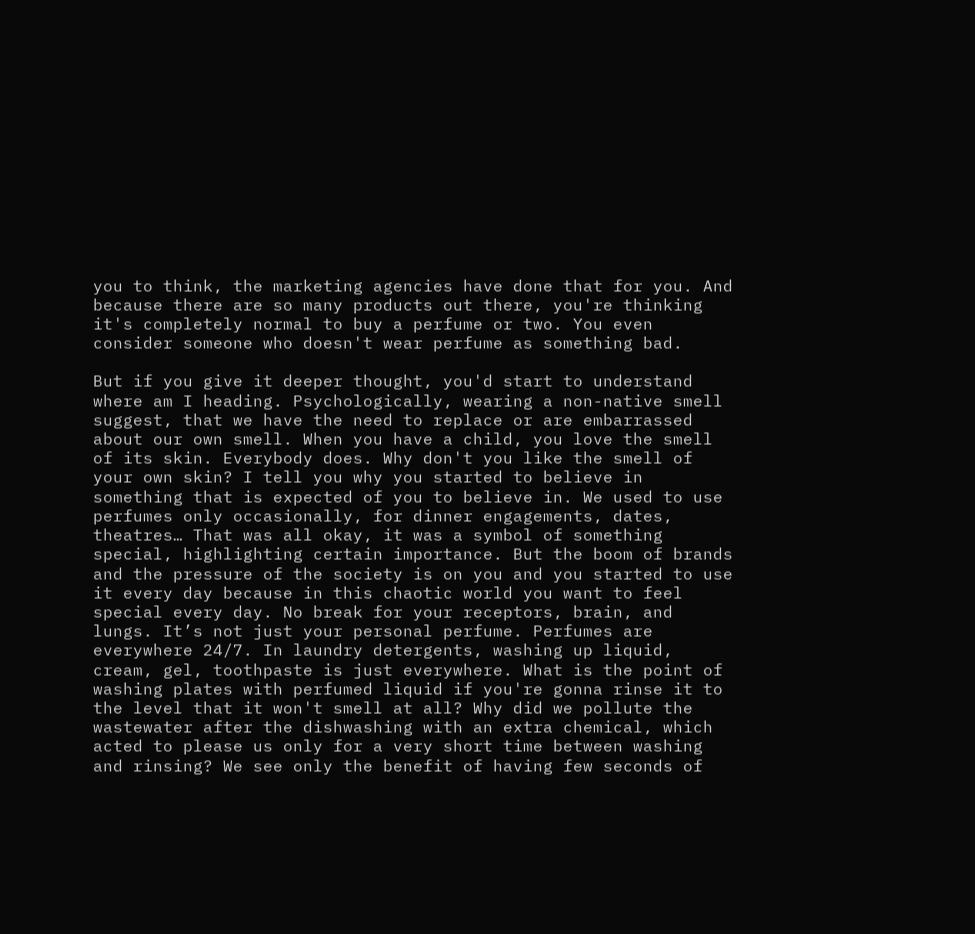you to think, the marketing agencies have done that for you. And because there are so many products out there, you're thinking it's completely normal to buy a perfume or two. You even consider someone who doesn't wear perfume as something bad.

But if you give it deeper thought, you'd start to understand where am I heading. Psychologically, wearing a non-native smell suggest, that we have the need to replace or are embarrassed about our own smell. When you have a child, you love the smell of its skin. Everybody does. Why don't you like the smell of your own skin? I tell you why you started to believe in something that is expected of you to believe in. We used to use perfumes only occasionally, for dinner engagements, dates, theatres… That was all okay, it was a symbol of something special, highlighting certain importance. But the boom of brands and the pressure of the society is on you and you started to use it every day because in this chaotic world you want to feel special every day. No break for your receptors, brain, and lungs. It’s not just your personal perfume. Perfumes are everywhere 24/7. In laundry detergents, washing up liquid, cream, gel, toothpaste is just everywhere. What is the point of washing plates with perfumed liquid if you're gonna rinse it to the level that it won't smell at all? Why did we pollute the wastewater after the dishwashing with an extra chemical, which acted to please us only for a very short time between washing and rinsing? We see only the benefit of having few seconds of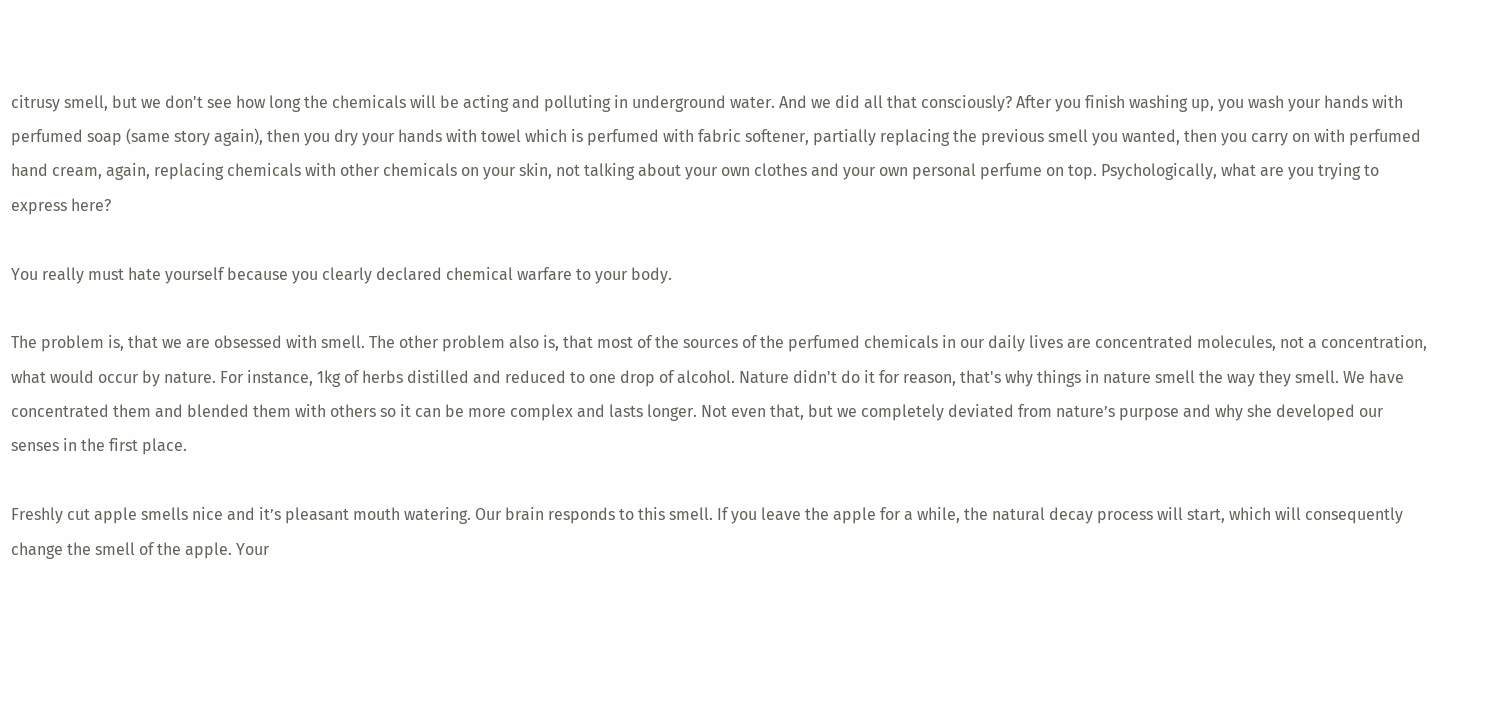citrusy smell, but we don't see how long the chemicals will be acting and polluting in underground water. And we did all that consciously? After you finish washing up, you wash your hands with perfumed soap (same story again), then you dry your hands with towel which is perfumed with fabric softener, partially replacing the previous smell you wanted, then you carry on with perfumed hand cream, again, replacing chemicals with other chemicals on your skin, not talking about your own clothes and your own personal perfume on top. Psychologically, what are you trying to express here?

You really must hate yourself because you clearly declared chemical warfare to your body.

The problem is, that we are obsessed with smell. The other problem also is, that most of the sources of the perfumed chemicals in our daily lives are concentrated molecules, not a concentration, what would occur by nature. For instance, 1kg of herbs distilled and reduced to one drop of alcohol. Nature didn't do it for reason, that's why things in nature smell the way they smell. We have concentrated them and blended them with others so it can be more complex and lasts longer. Not even that, but we completely deviated from nature’s purpose and why she developed our senses in the first place.

Freshly cut apple smells nice and it’s pleasant mouth watering. Our brain responds to this smell. If you leave the apple for a while, the natural decay process will start, which will consequently change the smell of the apple. Your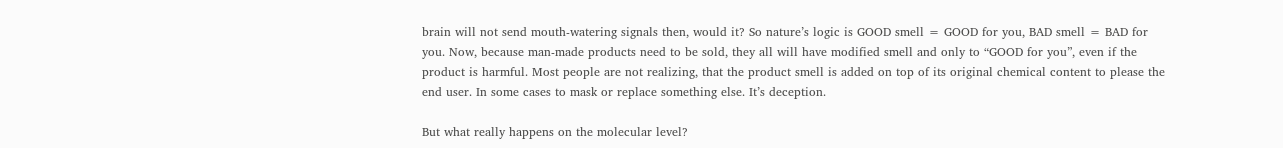brain will not send mouth-watering signals then, would it? So nature’s logic is GOOD smell = GOOD for you, BAD smell = BAD for you. Now, because man-made products need to be sold, they all will have modified smell and only to “GOOD for you”, even if the product is harmful. Most people are not realizing, that the product smell is added on top of its original chemical content to please the end user. In some cases to mask or replace something else. It’s deception.

But what really happens on the molecular level?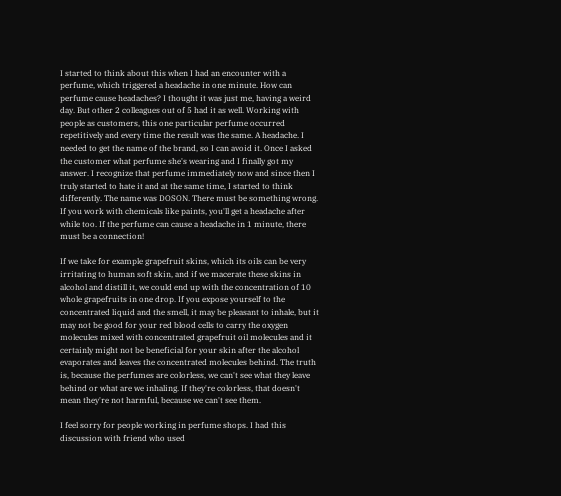I started to think about this when I had an encounter with a perfume, which triggered a headache in one minute. How can perfume cause headaches? I thought it was just me, having a weird day. But other 2 colleagues out of 5 had it as well. Working with people as customers, this one particular perfume occurred repetitively and every time the result was the same. A headache. I needed to get the name of the brand, so I can avoid it. Once I asked the customer what perfume she's wearing and I finally got my answer. I recognize that perfume immediately now and since then I truly started to hate it and at the same time, I started to think differently. The name was DOSON. There must be something wrong. If you work with chemicals like paints, you'll get a headache after while too. If the perfume can cause a headache in 1 minute, there must be a connection!

If we take for example grapefruit skins, which its oils can be very irritating to human soft skin, and if we macerate these skins in alcohol and distill it, we could end up with the concentration of 10 whole grapefruits in one drop. If you expose yourself to the concentrated liquid and the smell, it may be pleasant to inhale, but it may not be good for your red blood cells to carry the oxygen molecules mixed with concentrated grapefruit oil molecules and it certainly might not be beneficial for your skin after the alcohol evaporates and leaves the concentrated molecules behind. The truth is, because the perfumes are colorless, we can't see what they leave behind or what are we inhaling. If they're colorless, that doesn't mean they're not harmful, because we can't see them.

I feel sorry for people working in perfume shops. I had this discussion with friend who used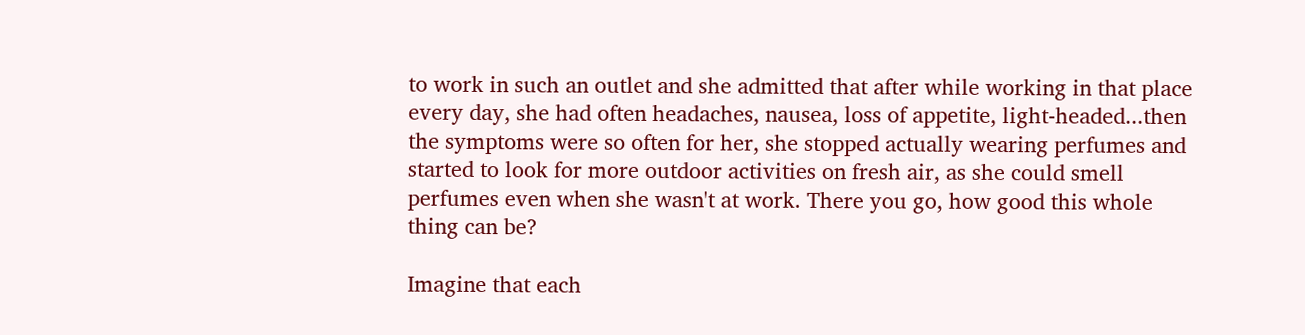to work in such an outlet and she admitted that after while working in that place every day, she had often headaches, nausea, loss of appetite, light-headed...then the symptoms were so often for her, she stopped actually wearing perfumes and started to look for more outdoor activities on fresh air, as she could smell perfumes even when she wasn't at work. There you go, how good this whole thing can be?

Imagine that each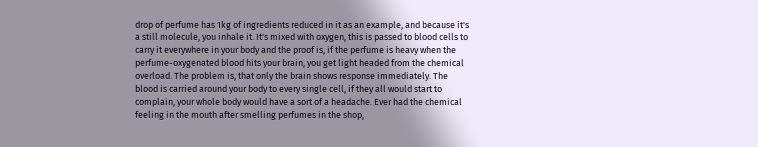drop of perfume has 1kg of ingredients reduced in it as an example, and because it's a still molecule, you inhale it. It's mixed with oxygen, this is passed to blood cells to carry it everywhere in your body and the proof is, if the perfume is heavy when the perfume-oxygenated blood hits your brain, you get light headed from the chemical overload. The problem is, that only the brain shows response immediately. The blood is carried around your body to every single cell, if they all would start to complain, your whole body would have a sort of a headache. Ever had the chemical feeling in the mouth after smelling perfumes in the shop,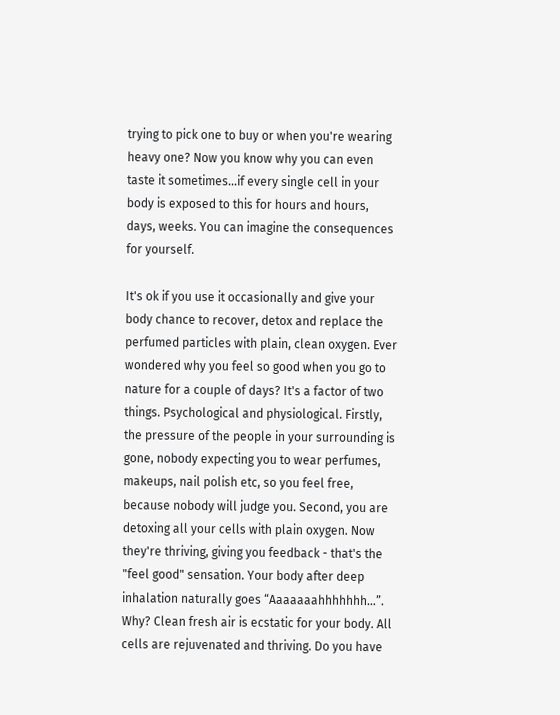trying to pick one to buy or when you're wearing heavy one? Now you know why you can even taste it sometimes...if every single cell in your body is exposed to this for hours and hours, days, weeks. You can imagine the consequences for yourself.

It's ok if you use it occasionally and give your body chance to recover, detox and replace the perfumed particles with plain, clean oxygen. Ever wondered why you feel so good when you go to nature for a couple of days? It's a factor of two things. Psychological and physiological. Firstly, the pressure of the people in your surrounding is gone, nobody expecting you to wear perfumes, makeups, nail polish etc, so you feel free, because nobody will judge you. Second, you are detoxing all your cells with plain oxygen. Now they're thriving, giving you feedback - that's the "feel good" sensation. Your body after deep inhalation naturally goes “Aaaaaaahhhhhhh…”. Why? Clean fresh air is ecstatic for your body. All cells are rejuvenated and thriving. Do you have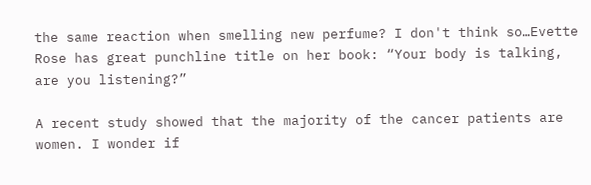the same reaction when smelling new perfume? I don't think so…Evette Rose has great punchline title on her book: “Your body is talking, are you listening?”

A recent study showed that the majority of the cancer patients are women. I wonder if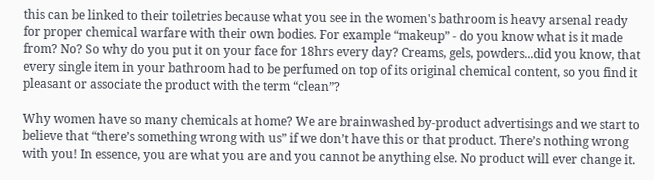this can be linked to their toiletries because what you see in the women's bathroom is heavy arsenal ready for proper chemical warfare with their own bodies. For example “makeup” - do you know what is it made from? No? So why do you put it on your face for 18hrs every day? Creams, gels, powders...did you know, that every single item in your bathroom had to be perfumed on top of its original chemical content, so you find it pleasant or associate the product with the term “clean”?

Why women have so many chemicals at home? We are brainwashed by-product advertisings and we start to believe that “there’s something wrong with us” if we don’t have this or that product. There’s nothing wrong with you! In essence, you are what you are and you cannot be anything else. No product will ever change it.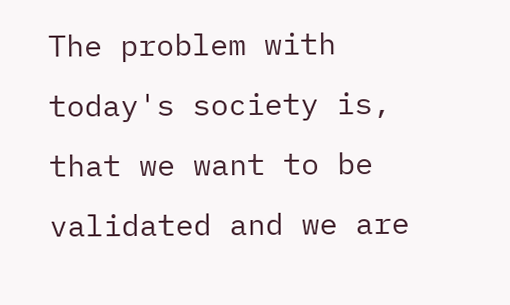The problem with today's society is, that we want to be validated and we are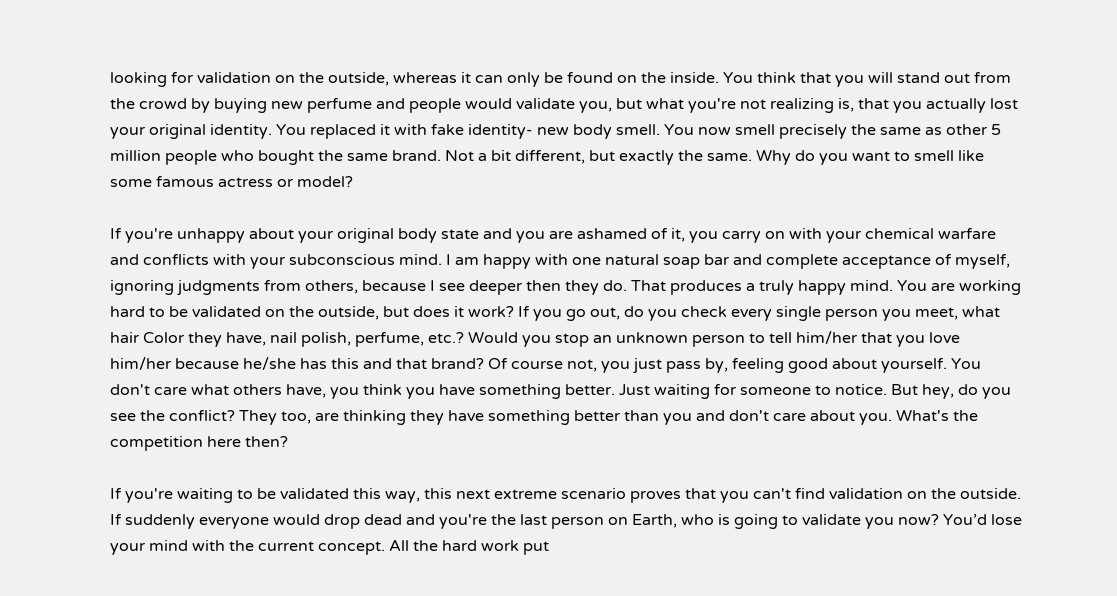looking for validation on the outside, whereas it can only be found on the inside. You think that you will stand out from the crowd by buying new perfume and people would validate you, but what you're not realizing is, that you actually lost your original identity. You replaced it with fake identity- new body smell. You now smell precisely the same as other 5 million people who bought the same brand. Not a bit different, but exactly the same. Why do you want to smell like some famous actress or model?

If you're unhappy about your original body state and you are ashamed of it, you carry on with your chemical warfare and conflicts with your subconscious mind. I am happy with one natural soap bar and complete acceptance of myself, ignoring judgments from others, because I see deeper then they do. That produces a truly happy mind. You are working hard to be validated on the outside, but does it work? If you go out, do you check every single person you meet, what hair Color they have, nail polish, perfume, etc.? Would you stop an unknown person to tell him/her that you love him/her because he/she has this and that brand? Of course not, you just pass by, feeling good about yourself. You don't care what others have, you think you have something better. Just waiting for someone to notice. But hey, do you see the conflict? They too, are thinking they have something better than you and don't care about you. What's the competition here then?

If you're waiting to be validated this way, this next extreme scenario proves that you can't find validation on the outside. If suddenly everyone would drop dead and you're the last person on Earth, who is going to validate you now? You’d lose your mind with the current concept. All the hard work put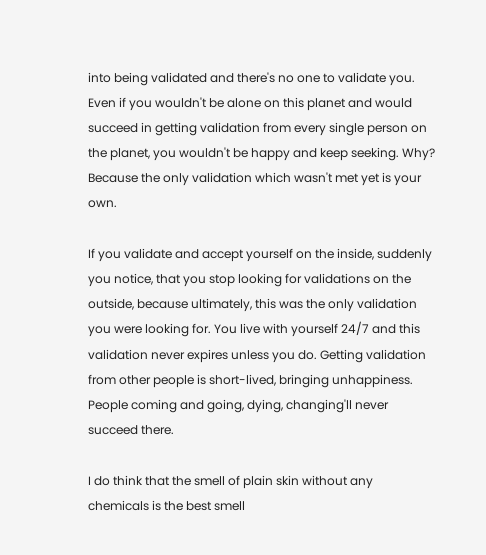into being validated and there's no one to validate you. Even if you wouldn't be alone on this planet and would succeed in getting validation from every single person on the planet, you wouldn't be happy and keep seeking. Why? Because the only validation which wasn't met yet is your own.

If you validate and accept yourself on the inside, suddenly you notice, that you stop looking for validations on the outside, because ultimately, this was the only validation you were looking for. You live with yourself 24/7 and this validation never expires unless you do. Getting validation from other people is short-lived, bringing unhappiness. People coming and going, dying, changing'll never succeed there.

I do think that the smell of plain skin without any chemicals is the best smell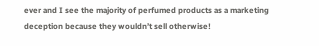ever and I see the majority of perfumed products as a marketing deception because they wouldn’t sell otherwise!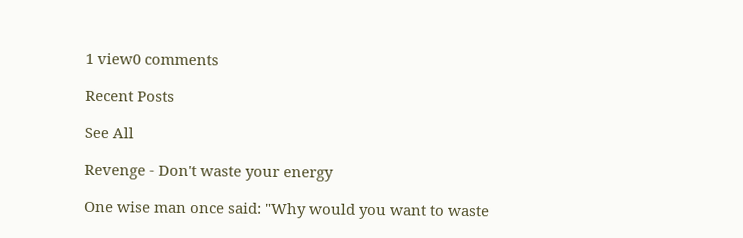1 view0 comments

Recent Posts

See All

Revenge - Don't waste your energy

One wise man once said: "Why would you want to waste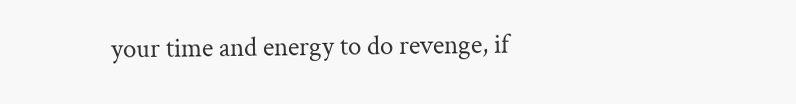your time and energy to do revenge, if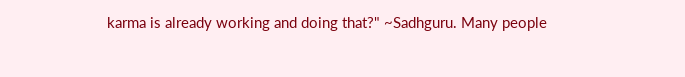karma is already working and doing that?" ~Sadhguru. Many people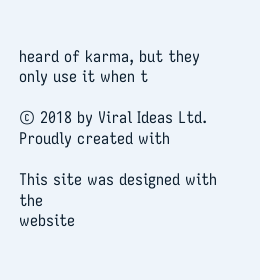heard of karma, but they only use it when t

© 2018 by Viral Ideas Ltd. Proudly created with

This site was designed with the
website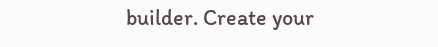builder. Create your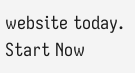website today.
Start Now